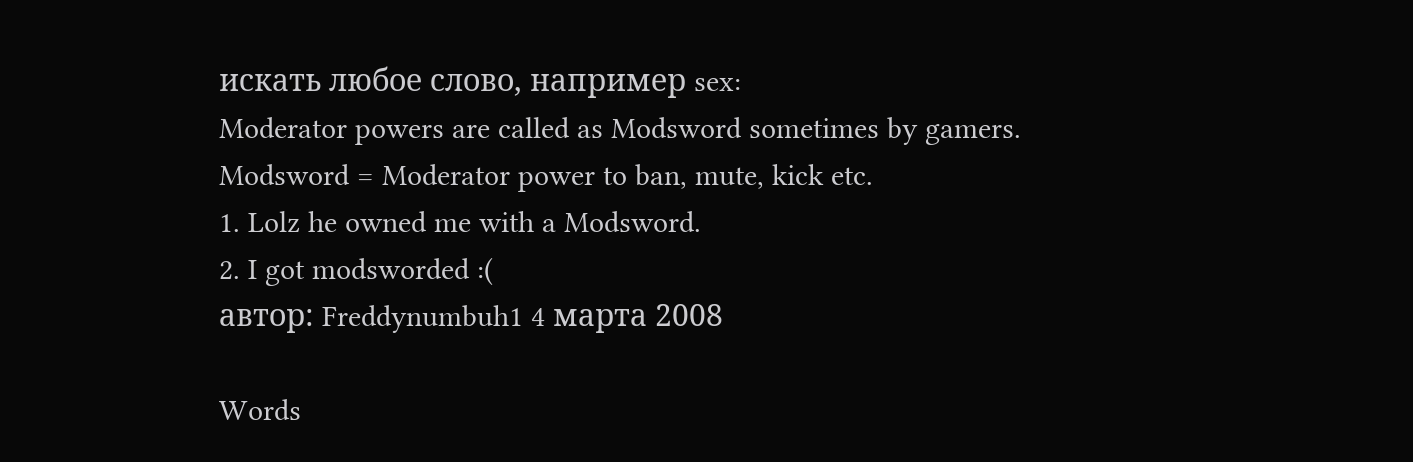искать любое слово, например sex:
Moderator powers are called as Modsword sometimes by gamers.
Modsword = Moderator power to ban, mute, kick etc.
1. Lolz he owned me with a Modsword.
2. I got modsworded :(
автор: Freddynumbuh1 4 марта 2008

Words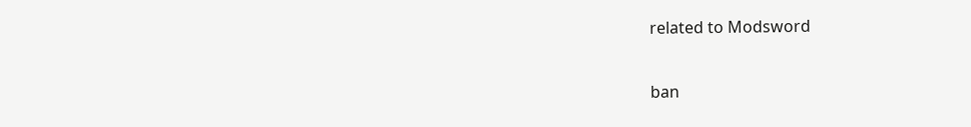related to Modsword

ban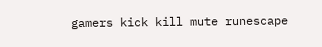gamers kick kill mute runescape